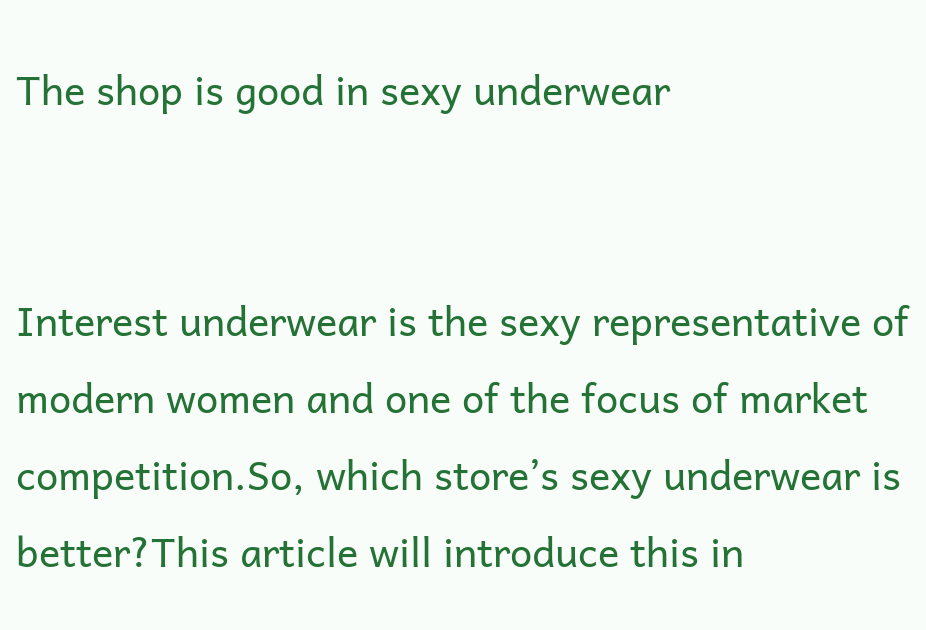The shop is good in sexy underwear


Interest underwear is the sexy representative of modern women and one of the focus of market competition.So, which store’s sexy underwear is better?This article will introduce this in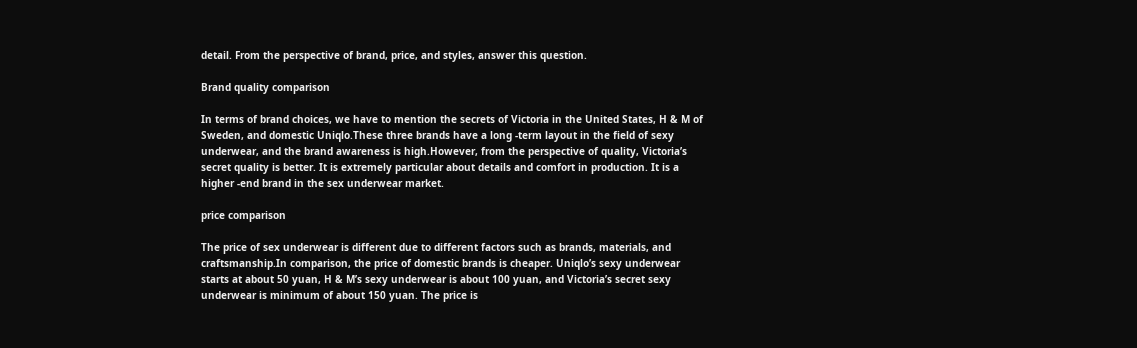detail. From the perspective of brand, price, and styles, answer this question.

Brand quality comparison

In terms of brand choices, we have to mention the secrets of Victoria in the United States, H & M of Sweden, and domestic Uniqlo.These three brands have a long -term layout in the field of sexy underwear, and the brand awareness is high.However, from the perspective of quality, Victoria’s secret quality is better. It is extremely particular about details and comfort in production. It is a higher -end brand in the sex underwear market.

price comparison

The price of sex underwear is different due to different factors such as brands, materials, and craftsmanship.In comparison, the price of domestic brands is cheaper. Uniqlo’s sexy underwear starts at about 50 yuan, H & M’s sexy underwear is about 100 yuan, and Victoria’s secret sexy underwear is minimum of about 150 yuan. The price is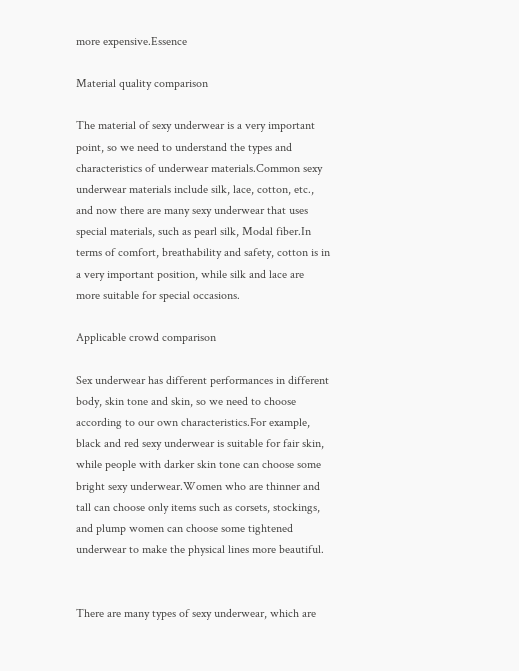more expensive.Essence

Material quality comparison

The material of sexy underwear is a very important point, so we need to understand the types and characteristics of underwear materials.Common sexy underwear materials include silk, lace, cotton, etc., and now there are many sexy underwear that uses special materials, such as pearl silk, Modal fiber.In terms of comfort, breathability and safety, cotton is in a very important position, while silk and lace are more suitable for special occasions.

Applicable crowd comparison

Sex underwear has different performances in different body, skin tone and skin, so we need to choose according to our own characteristics.For example, black and red sexy underwear is suitable for fair skin, while people with darker skin tone can choose some bright sexy underwear.Women who are thinner and tall can choose only items such as corsets, stockings, and plump women can choose some tightened underwear to make the physical lines more beautiful.


There are many types of sexy underwear, which are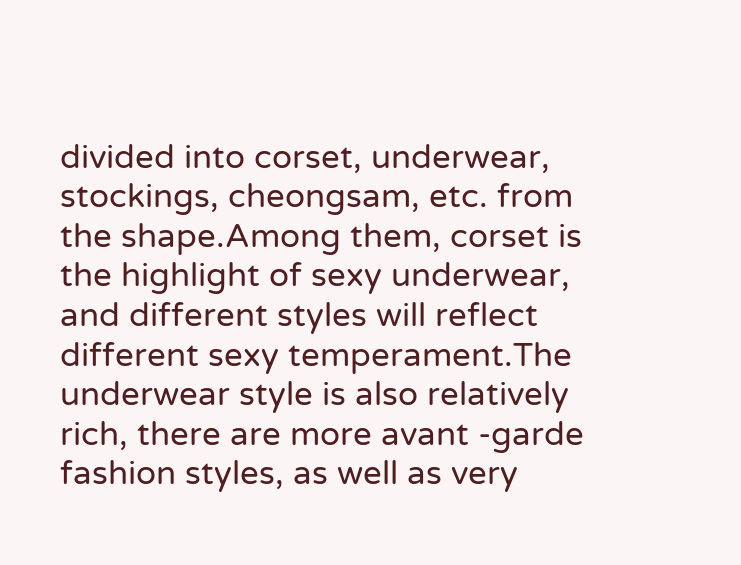divided into corset, underwear, stockings, cheongsam, etc. from the shape.Among them, corset is the highlight of sexy underwear, and different styles will reflect different sexy temperament.The underwear style is also relatively rich, there are more avant -garde fashion styles, as well as very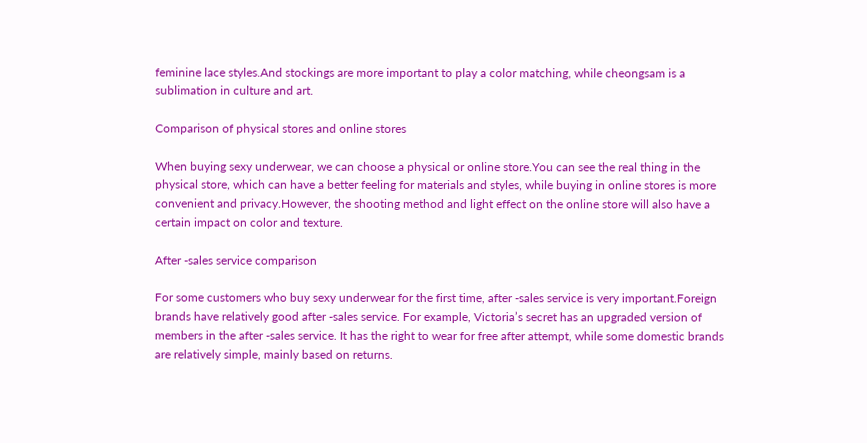feminine lace styles.And stockings are more important to play a color matching, while cheongsam is a sublimation in culture and art.

Comparison of physical stores and online stores

When buying sexy underwear, we can choose a physical or online store.You can see the real thing in the physical store, which can have a better feeling for materials and styles, while buying in online stores is more convenient and privacy.However, the shooting method and light effect on the online store will also have a certain impact on color and texture.

After -sales service comparison

For some customers who buy sexy underwear for the first time, after -sales service is very important.Foreign brands have relatively good after -sales service. For example, Victoria’s secret has an upgraded version of members in the after -sales service. It has the right to wear for free after attempt, while some domestic brands are relatively simple, mainly based on returns.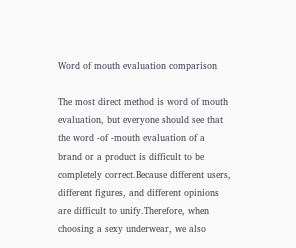Word of mouth evaluation comparison

The most direct method is word of mouth evaluation, but everyone should see that the word -of -mouth evaluation of a brand or a product is difficult to be completely correct.Because different users, different figures, and different opinions are difficult to unify.Therefore, when choosing a sexy underwear, we also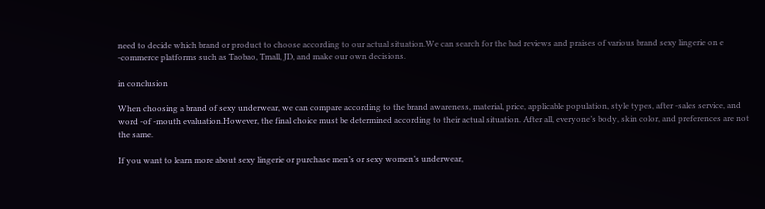need to decide which brand or product to choose according to our actual situation.We can search for the bad reviews and praises of various brand sexy lingerie on e -commerce platforms such as Taobao, Tmall, JD, and make our own decisions.

in conclusion

When choosing a brand of sexy underwear, we can compare according to the brand awareness, material, price, applicable population, style types, after -sales service, and word -of -mouth evaluation.However, the final choice must be determined according to their actual situation. After all, everyone’s body, skin color, and preferences are not the same.

If you want to learn more about sexy lingerie or purchase men’s or sexy women’s underwear,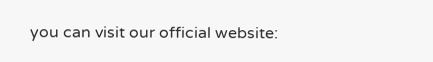you can visit our official website: